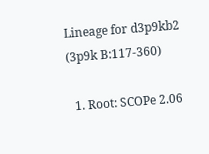Lineage for d3p9kb2 (3p9k B:117-360)

  1. Root: SCOPe 2.06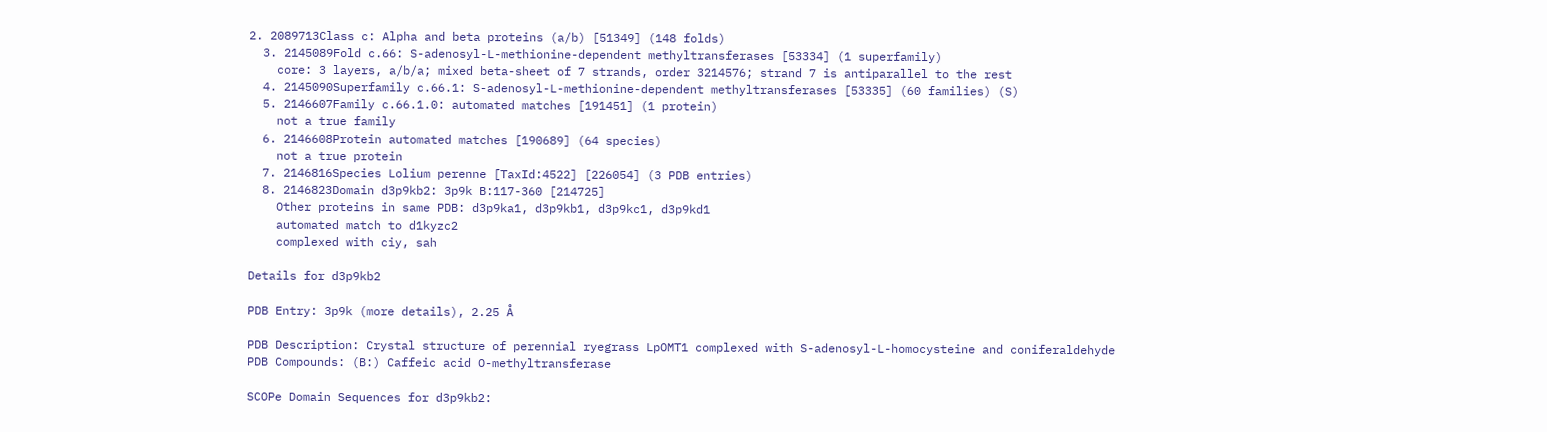2. 2089713Class c: Alpha and beta proteins (a/b) [51349] (148 folds)
  3. 2145089Fold c.66: S-adenosyl-L-methionine-dependent methyltransferases [53334] (1 superfamily)
    core: 3 layers, a/b/a; mixed beta-sheet of 7 strands, order 3214576; strand 7 is antiparallel to the rest
  4. 2145090Superfamily c.66.1: S-adenosyl-L-methionine-dependent methyltransferases [53335] (60 families) (S)
  5. 2146607Family c.66.1.0: automated matches [191451] (1 protein)
    not a true family
  6. 2146608Protein automated matches [190689] (64 species)
    not a true protein
  7. 2146816Species Lolium perenne [TaxId:4522] [226054] (3 PDB entries)
  8. 2146823Domain d3p9kb2: 3p9k B:117-360 [214725]
    Other proteins in same PDB: d3p9ka1, d3p9kb1, d3p9kc1, d3p9kd1
    automated match to d1kyzc2
    complexed with ciy, sah

Details for d3p9kb2

PDB Entry: 3p9k (more details), 2.25 Å

PDB Description: Crystal structure of perennial ryegrass LpOMT1 complexed with S-adenosyl-L-homocysteine and coniferaldehyde
PDB Compounds: (B:) Caffeic acid O-methyltransferase

SCOPe Domain Sequences for d3p9kb2: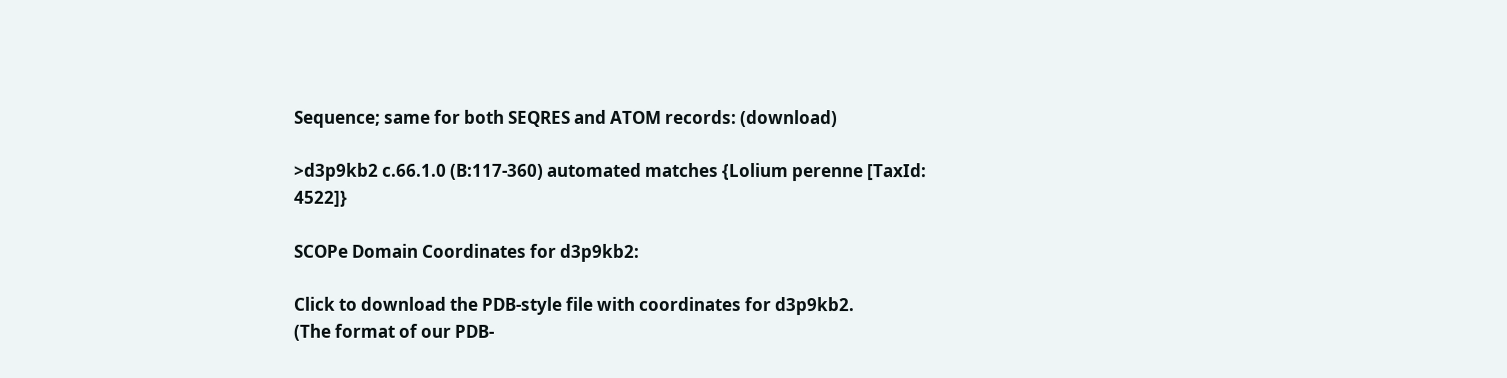Sequence; same for both SEQRES and ATOM records: (download)

>d3p9kb2 c.66.1.0 (B:117-360) automated matches {Lolium perenne [TaxId: 4522]}

SCOPe Domain Coordinates for d3p9kb2:

Click to download the PDB-style file with coordinates for d3p9kb2.
(The format of our PDB-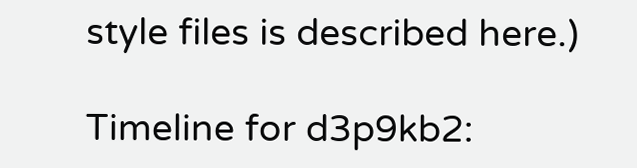style files is described here.)

Timeline for d3p9kb2: